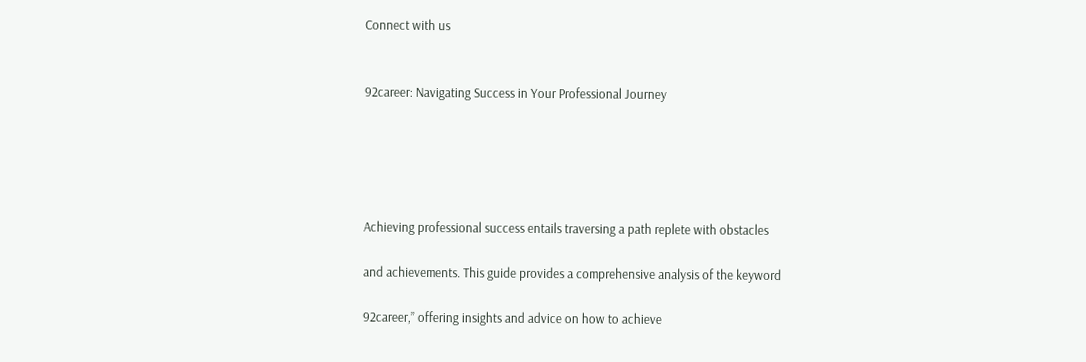Connect with us


92career: Navigating Success in Your Professional Journey





Achieving professional success entails traversing a path replete with obstacles

and achievements. This guide provides a comprehensive analysis of the keyword

92career,” offering insights and advice on how to achieve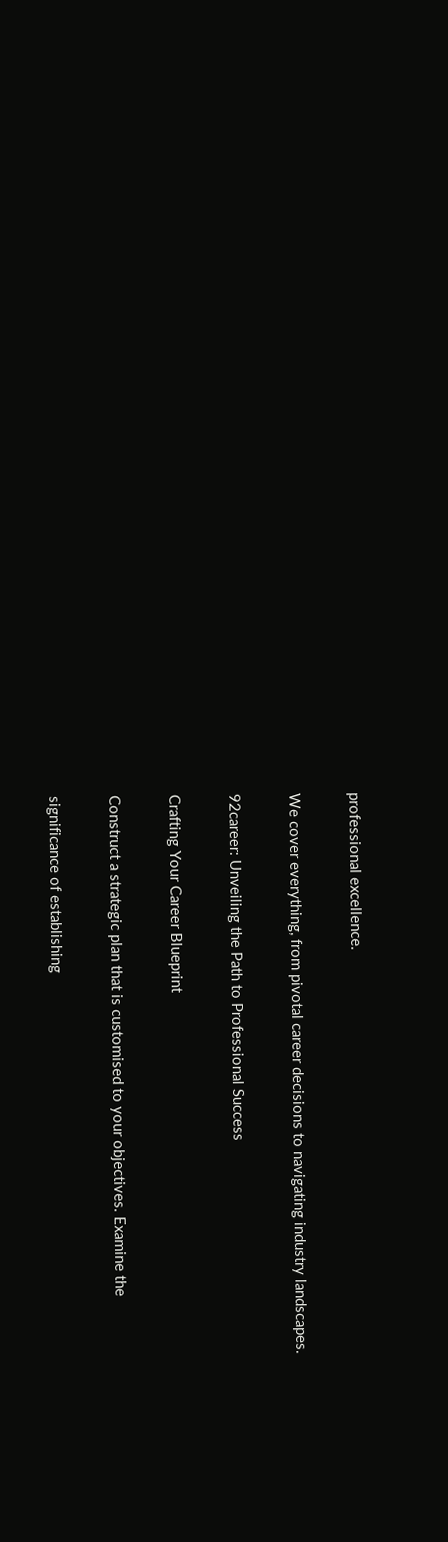professional excellence.

We cover everything, from pivotal career decisions to navigating industry landscapes.

92career: Unveiling the Path to Professional Success

Crafting Your Career Blueprint

Construct a strategic plan that is customised to your objectives. Examine the

significance of establishing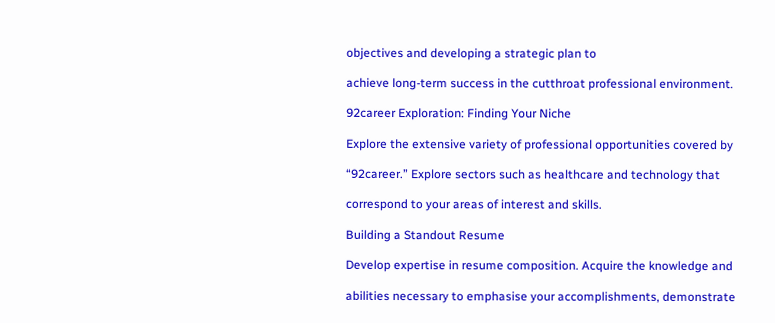objectives and developing a strategic plan to

achieve long-term success in the cutthroat professional environment.

92career Exploration: Finding Your Niche

Explore the extensive variety of professional opportunities covered by

“92career.” Explore sectors such as healthcare and technology that

correspond to your areas of interest and skills.

Building a Standout Resume

Develop expertise in resume composition. Acquire the knowledge and

abilities necessary to emphasise your accomplishments, demonstrate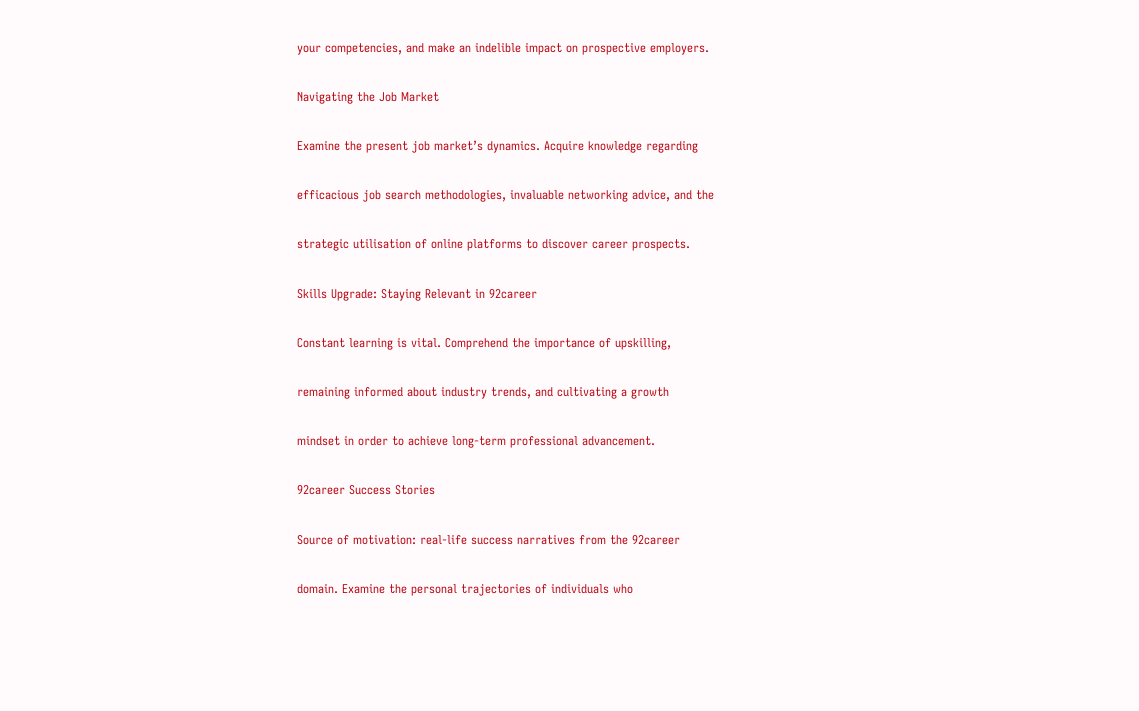your competencies, and make an indelible impact on prospective employers.

Navigating the Job Market

Examine the present job market’s dynamics. Acquire knowledge regarding

efficacious job search methodologies, invaluable networking advice, and the

strategic utilisation of online platforms to discover career prospects.

Skills Upgrade: Staying Relevant in 92career

Constant learning is vital. Comprehend the importance of upskilling,

remaining informed about industry trends, and cultivating a growth

mindset in order to achieve long-term professional advancement.

92career Success Stories

Source of motivation: real-life success narratives from the 92career

domain. Examine the personal trajectories of individuals who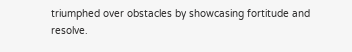triumphed over obstacles by showcasing fortitude and resolve.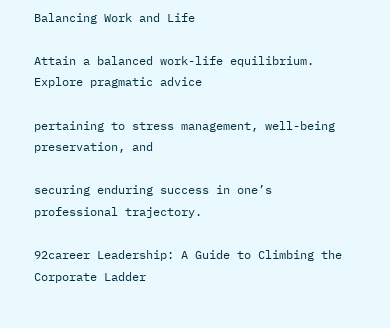Balancing Work and Life

Attain a balanced work-life equilibrium. Explore pragmatic advice

pertaining to stress management, well-being preservation, and

securing enduring success in one’s professional trajectory.

92career Leadership: A Guide to Climbing the Corporate Ladder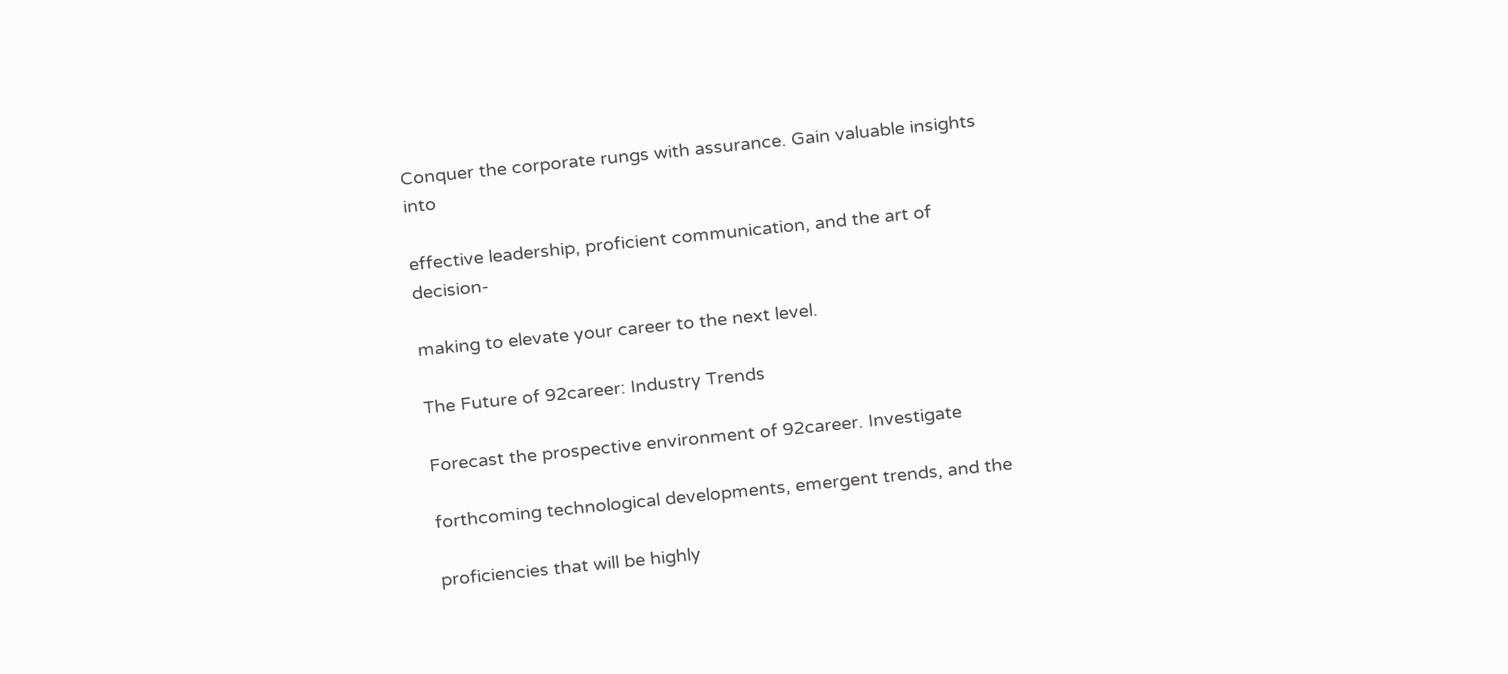Conquer the corporate rungs with assurance. Gain valuable insights into

effective leadership, proficient communication, and the art of decision-

making to elevate your career to the next level.

The Future of 92career: Industry Trends

Forecast the prospective environment of 92career. Investigate

forthcoming technological developments, emergent trends, and the

proficiencies that will be highly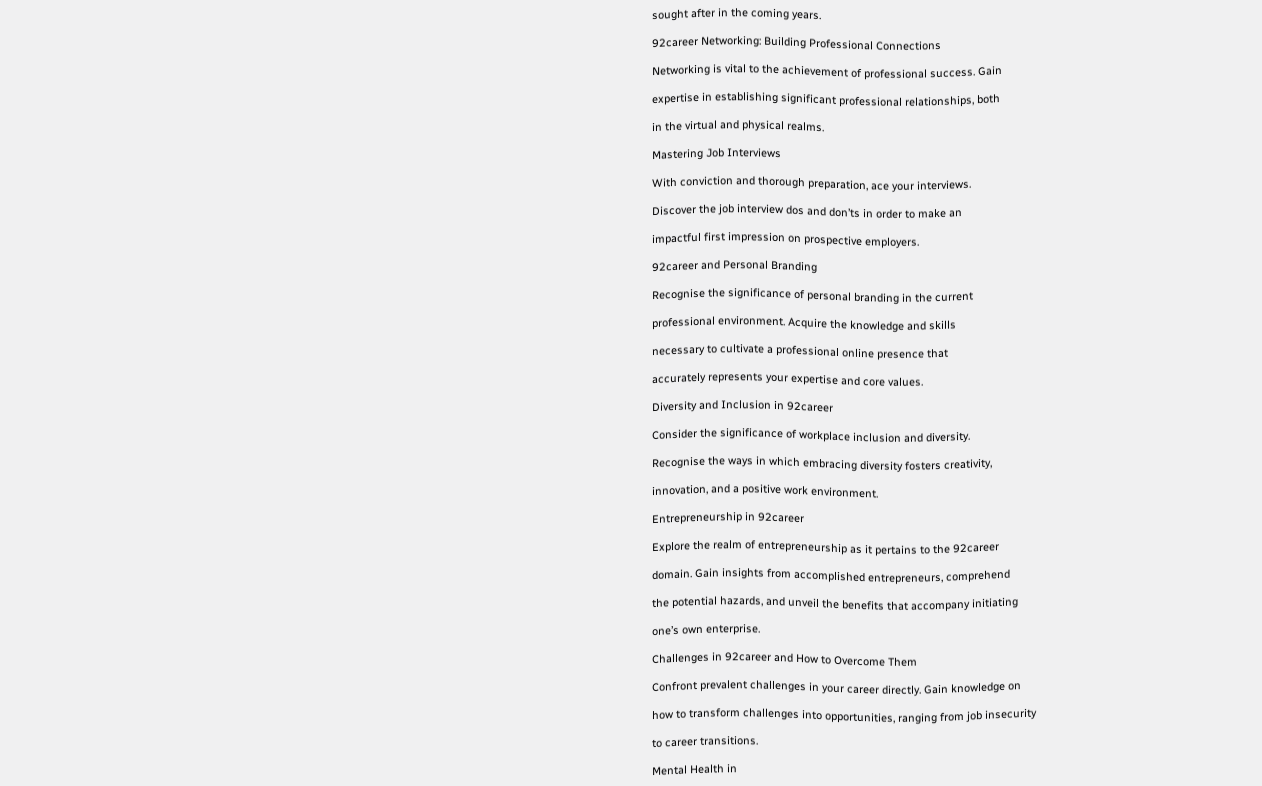sought after in the coming years.

92career Networking: Building Professional Connections

Networking is vital to the achievement of professional success. Gain

expertise in establishing significant professional relationships, both

in the virtual and physical realms.

Mastering Job Interviews

With conviction and thorough preparation, ace your interviews.

Discover the job interview dos and don’ts in order to make an

impactful first impression on prospective employers.

92career and Personal Branding

Recognise the significance of personal branding in the current

professional environment. Acquire the knowledge and skills

necessary to cultivate a professional online presence that

accurately represents your expertise and core values.

Diversity and Inclusion in 92career

Consider the significance of workplace inclusion and diversity.

Recognise the ways in which embracing diversity fosters creativity,

innovation, and a positive work environment.

Entrepreneurship in 92career

Explore the realm of entrepreneurship as it pertains to the 92career

domain. Gain insights from accomplished entrepreneurs, comprehend

the potential hazards, and unveil the benefits that accompany initiating

one’s own enterprise.

Challenges in 92career and How to Overcome Them

Confront prevalent challenges in your career directly. Gain knowledge on

how to transform challenges into opportunities, ranging from job insecurity

to career transitions.

Mental Health in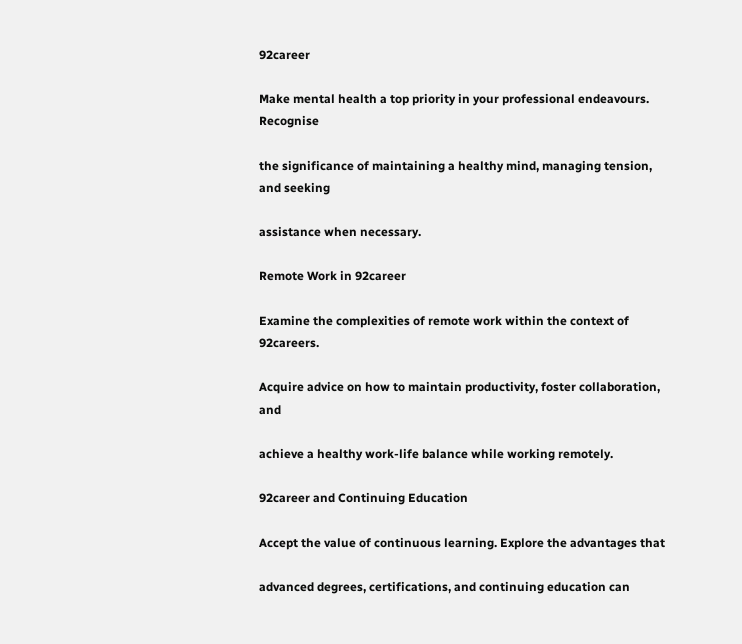92career

Make mental health a top priority in your professional endeavours. Recognise

the significance of maintaining a healthy mind, managing tension, and seeking

assistance when necessary.

Remote Work in 92career

Examine the complexities of remote work within the context of 92careers.

Acquire advice on how to maintain productivity, foster collaboration, and

achieve a healthy work-life balance while working remotely.

92career and Continuing Education

Accept the value of continuous learning. Explore the advantages that

advanced degrees, certifications, and continuing education can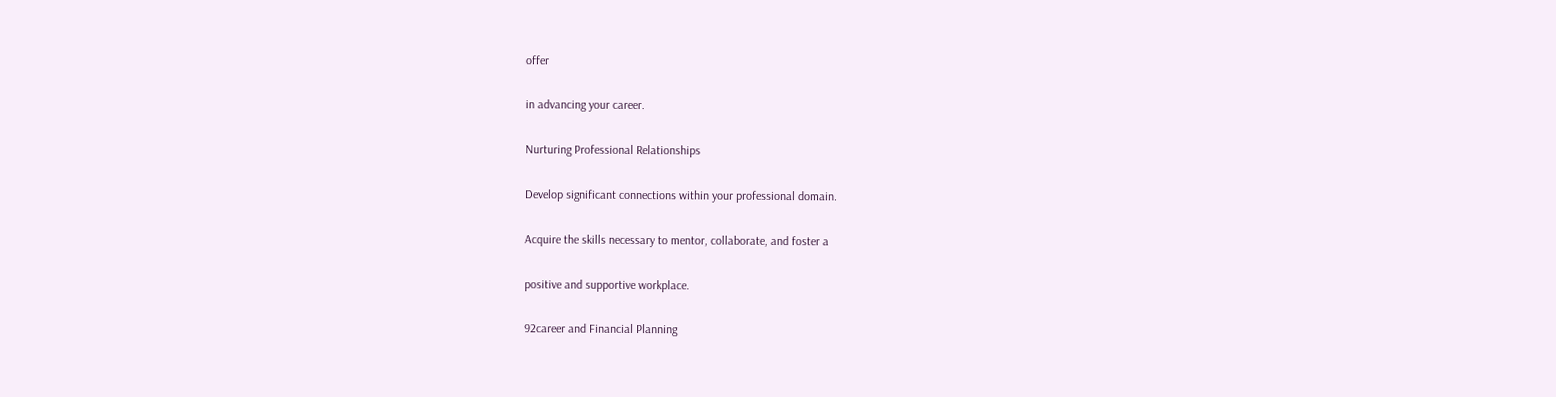offer

in advancing your career.

Nurturing Professional Relationships

Develop significant connections within your professional domain.

Acquire the skills necessary to mentor, collaborate, and foster a

positive and supportive workplace.

92career and Financial Planning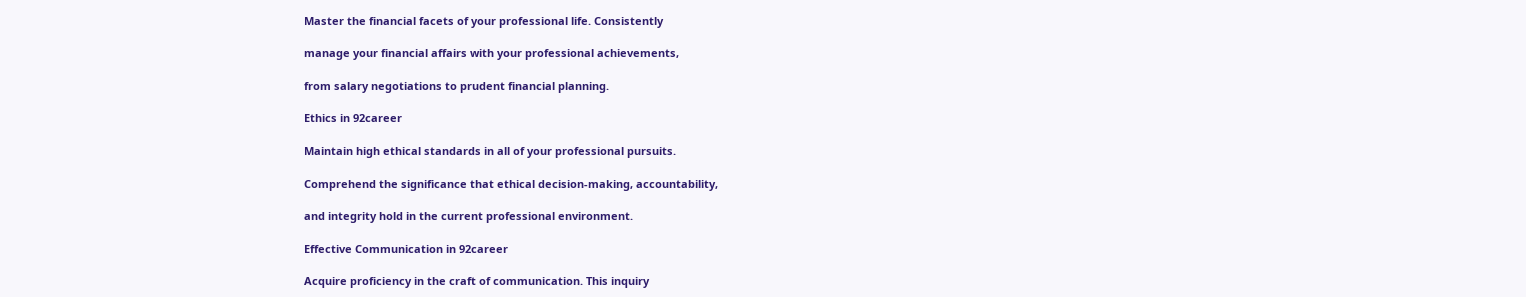Master the financial facets of your professional life. Consistently

manage your financial affairs with your professional achievements,

from salary negotiations to prudent financial planning.

Ethics in 92career

Maintain high ethical standards in all of your professional pursuits.

Comprehend the significance that ethical decision-making, accountability,

and integrity hold in the current professional environment.

Effective Communication in 92career

Acquire proficiency in the craft of communication. This inquiry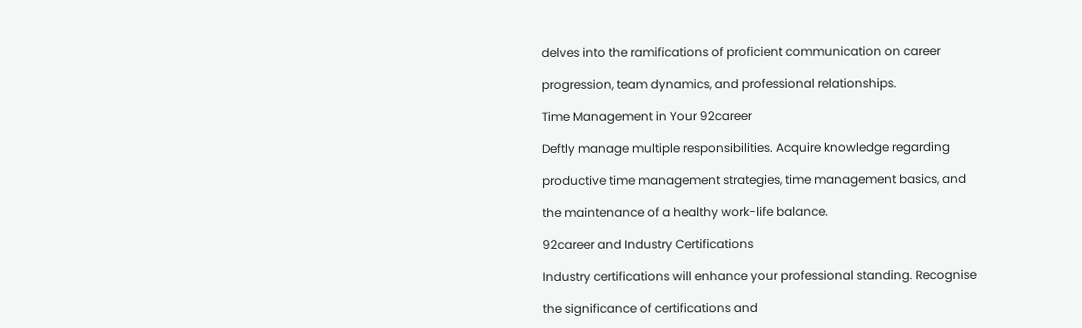delves into the ramifications of proficient communication on career

progression, team dynamics, and professional relationships.

Time Management in Your 92career

Deftly manage multiple responsibilities. Acquire knowledge regarding

productive time management strategies, time management basics, and

the maintenance of a healthy work-life balance.

92career and Industry Certifications

Industry certifications will enhance your professional standing. Recognise

the significance of certifications and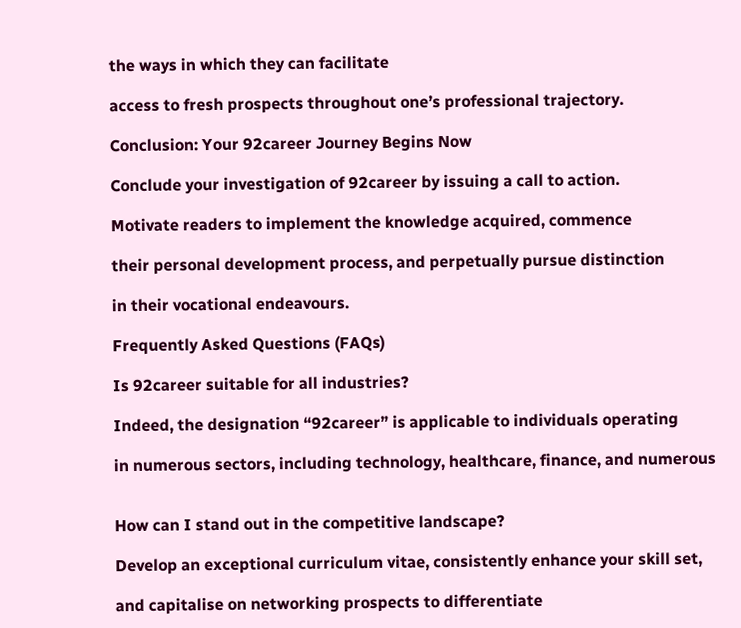the ways in which they can facilitate

access to fresh prospects throughout one’s professional trajectory.

Conclusion: Your 92career Journey Begins Now

Conclude your investigation of 92career by issuing a call to action.

Motivate readers to implement the knowledge acquired, commence

their personal development process, and perpetually pursue distinction

in their vocational endeavours.

Frequently Asked Questions (FAQs)

Is 92career suitable for all industries?

Indeed, the designation “92career” is applicable to individuals operating

in numerous sectors, including technology, healthcare, finance, and numerous


How can I stand out in the competitive landscape?

Develop an exceptional curriculum vitae, consistently enhance your skill set,

and capitalise on networking prospects to differentiate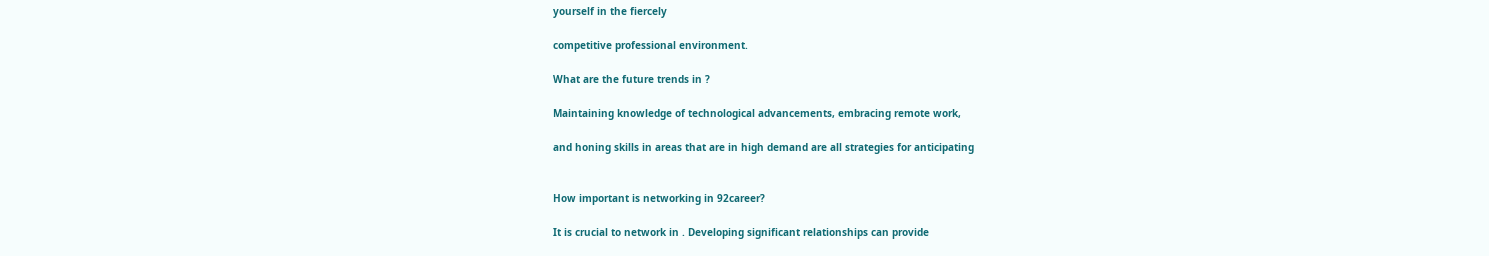yourself in the fiercely

competitive professional environment.

What are the future trends in ?

Maintaining knowledge of technological advancements, embracing remote work,

and honing skills in areas that are in high demand are all strategies for anticipating


How important is networking in 92career?

It is crucial to network in . Developing significant relationships can provide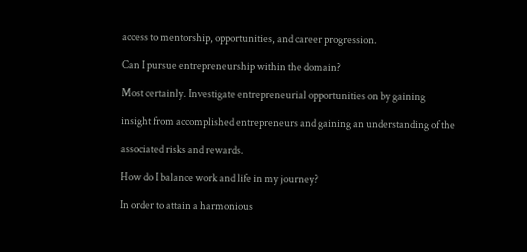access to mentorship, opportunities, and career progression.

Can I pursue entrepreneurship within the domain?

Most certainly. Investigate entrepreneurial opportunities on by gaining

insight from accomplished entrepreneurs and gaining an understanding of the

associated risks and rewards.

How do I balance work and life in my journey?

In order to attain a harmonious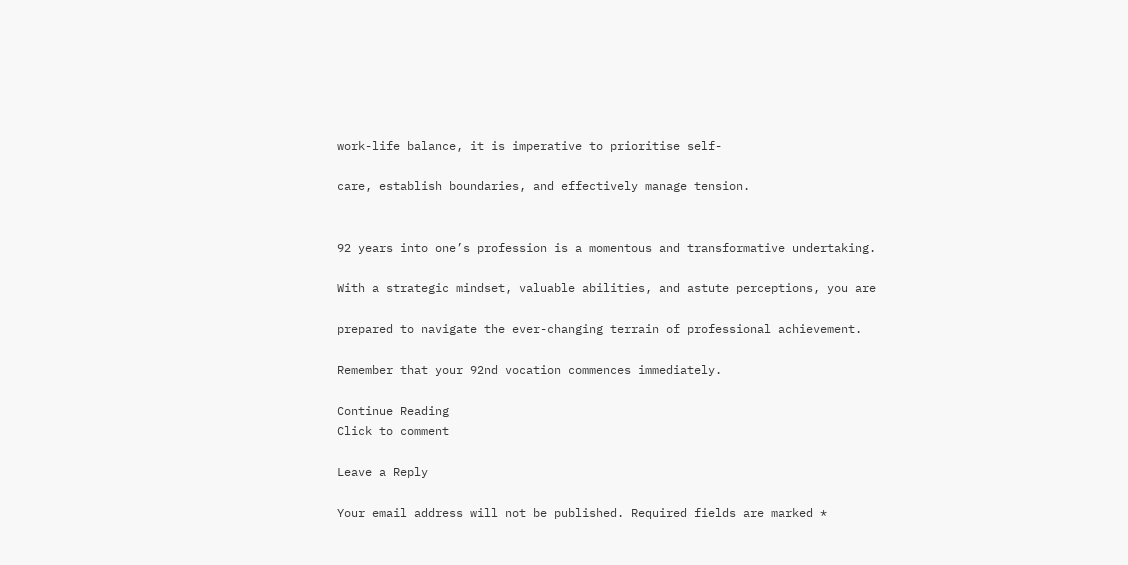work-life balance, it is imperative to prioritise self-

care, establish boundaries, and effectively manage tension.


92 years into one’s profession is a momentous and transformative undertaking.

With a strategic mindset, valuable abilities, and astute perceptions, you are

prepared to navigate the ever-changing terrain of professional achievement.

Remember that your 92nd vocation commences immediately.

Continue Reading
Click to comment

Leave a Reply

Your email address will not be published. Required fields are marked *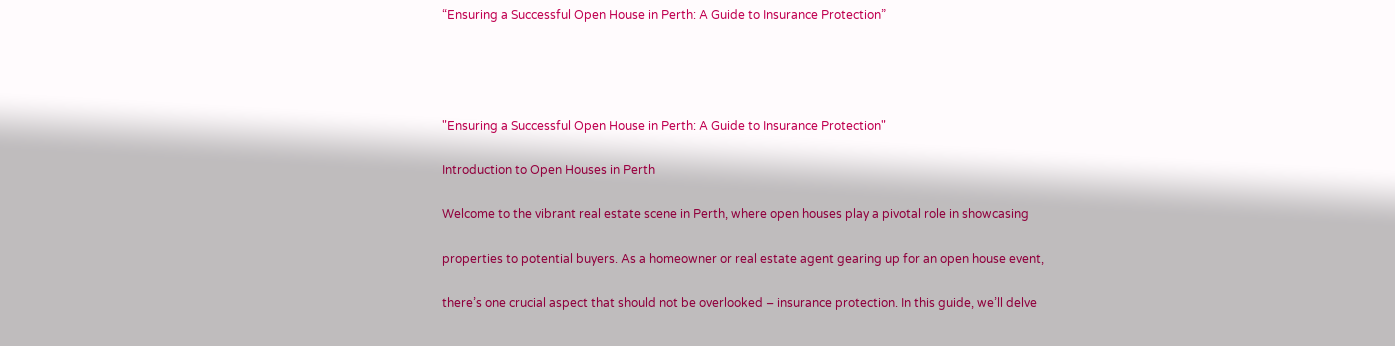“Ensuring a Successful Open House in Perth: A Guide to Insurance Protection”




"Ensuring a Successful Open House in Perth: A Guide to Insurance Protection"

Introduction to Open Houses in Perth

Welcome to the vibrant real estate scene in Perth, where open houses play a pivotal role in showcasing

properties to potential buyers. As a homeowner or real estate agent gearing up for an open house event,

there’s one crucial aspect that should not be overlooked – insurance protection. In this guide, we’ll delve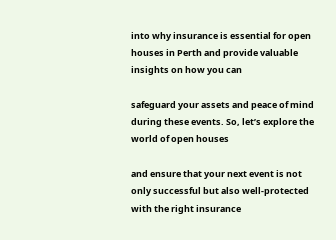into why insurance is essential for open houses in Perth and provide valuable insights on how you can

safeguard your assets and peace of mind during these events. So, let’s explore the world of open houses

and ensure that your next event is not only successful but also well-protected with the right insurance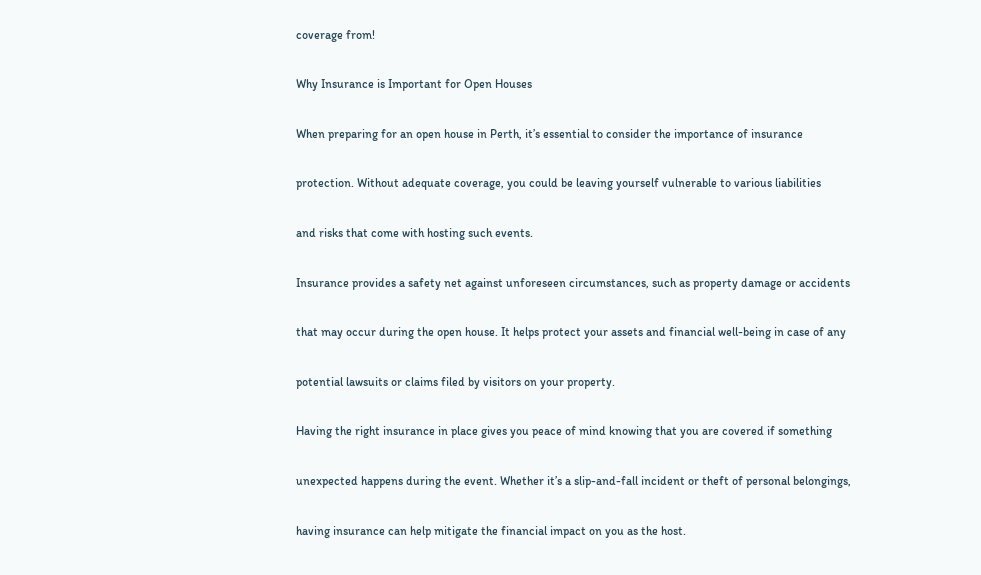coverage from!

Why Insurance is Important for Open Houses

When preparing for an open house in Perth, it’s essential to consider the importance of insurance

protection. Without adequate coverage, you could be leaving yourself vulnerable to various liabilities

and risks that come with hosting such events.

Insurance provides a safety net against unforeseen circumstances, such as property damage or accidents

that may occur during the open house. It helps protect your assets and financial well-being in case of any

potential lawsuits or claims filed by visitors on your property.

Having the right insurance in place gives you peace of mind knowing that you are covered if something

unexpected happens during the event. Whether it’s a slip-and-fall incident or theft of personal belongings,

having insurance can help mitigate the financial impact on you as the host.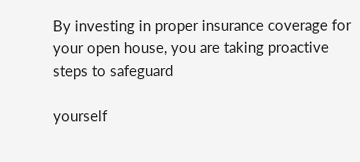By investing in proper insurance coverage for your open house, you are taking proactive steps to safeguard

yourself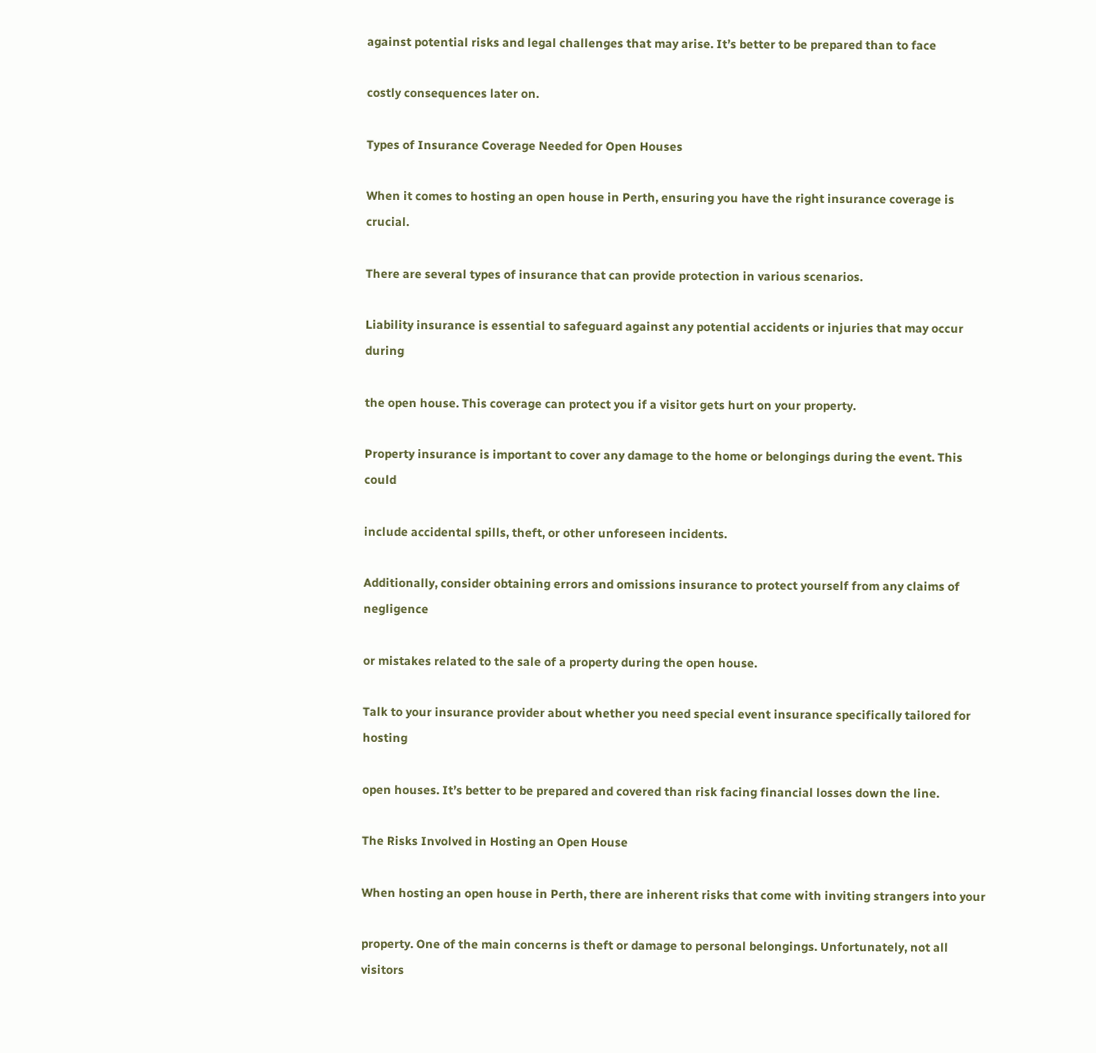against potential risks and legal challenges that may arise. It’s better to be prepared than to face

costly consequences later on.

Types of Insurance Coverage Needed for Open Houses

When it comes to hosting an open house in Perth, ensuring you have the right insurance coverage is crucial.

There are several types of insurance that can provide protection in various scenarios.

Liability insurance is essential to safeguard against any potential accidents or injuries that may occur during

the open house. This coverage can protect you if a visitor gets hurt on your property.

Property insurance is important to cover any damage to the home or belongings during the event. This could

include accidental spills, theft, or other unforeseen incidents.

Additionally, consider obtaining errors and omissions insurance to protect yourself from any claims of negligence

or mistakes related to the sale of a property during the open house.

Talk to your insurance provider about whether you need special event insurance specifically tailored for hosting

open houses. It’s better to be prepared and covered than risk facing financial losses down the line.

The Risks Involved in Hosting an Open House

When hosting an open house in Perth, there are inherent risks that come with inviting strangers into your

property. One of the main concerns is theft or damage to personal belongings. Unfortunately, not all visitors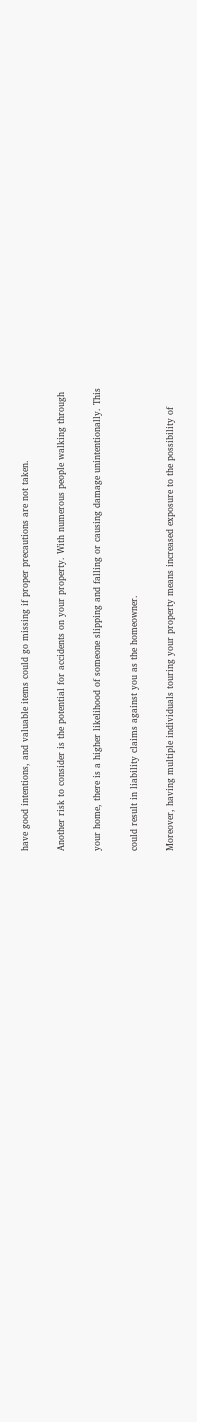have good intentions, and valuable items could go missing if proper precautions are not taken.

Another risk to consider is the potential for accidents on your property. With numerous people walking through

your home, there is a higher likelihood of someone slipping and falling or causing damage unintentionally. This

could result in liability claims against you as the homeowner.

Moreover, having multiple individuals touring your property means increased exposure to the possibility of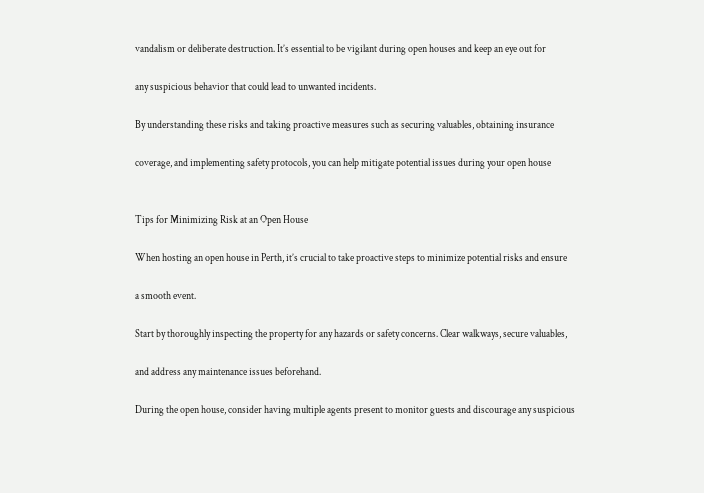vandalism or deliberate destruction. It’s essential to be vigilant during open houses and keep an eye out for

any suspicious behavior that could lead to unwanted incidents.

By understanding these risks and taking proactive measures such as securing valuables, obtaining insurance

coverage, and implementing safety protocols, you can help mitigate potential issues during your open house


Tips for Minimizing Risk at an Open House

When hosting an open house in Perth, it’s crucial to take proactive steps to minimize potential risks and ensure

a smooth event.

Start by thoroughly inspecting the property for any hazards or safety concerns. Clear walkways, secure valuables,

and address any maintenance issues beforehand.

During the open house, consider having multiple agents present to monitor guests and discourage any suspicious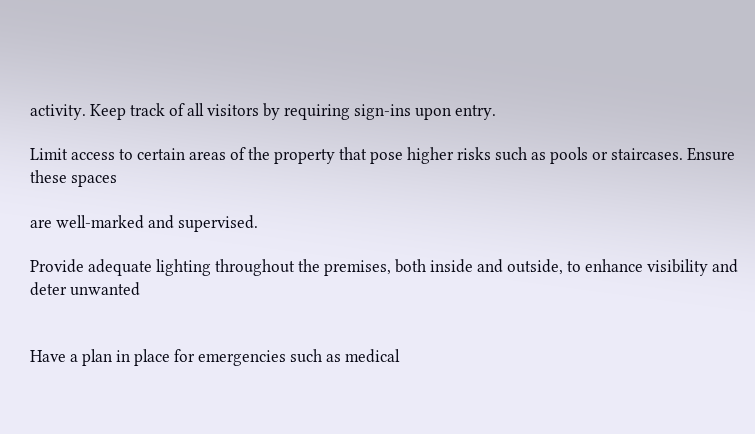activity. Keep track of all visitors by requiring sign-ins upon entry.

Limit access to certain areas of the property that pose higher risks such as pools or staircases. Ensure these spaces

are well-marked and supervised.

Provide adequate lighting throughout the premises, both inside and outside, to enhance visibility and deter unwanted


Have a plan in place for emergencies such as medical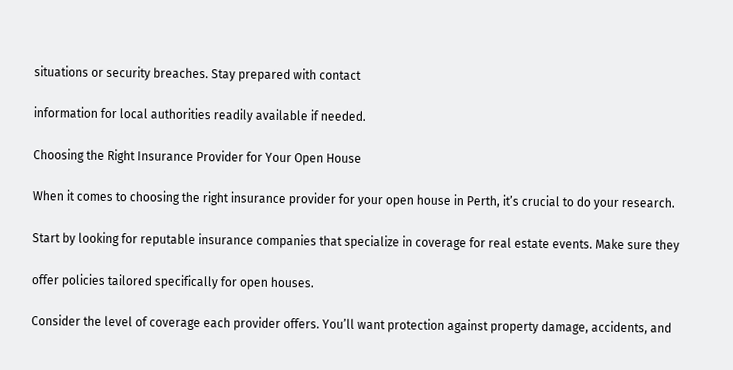situations or security breaches. Stay prepared with contact

information for local authorities readily available if needed.

Choosing the Right Insurance Provider for Your Open House

When it comes to choosing the right insurance provider for your open house in Perth, it’s crucial to do your research.

Start by looking for reputable insurance companies that specialize in coverage for real estate events. Make sure they

offer policies tailored specifically for open houses.

Consider the level of coverage each provider offers. You’ll want protection against property damage, accidents, and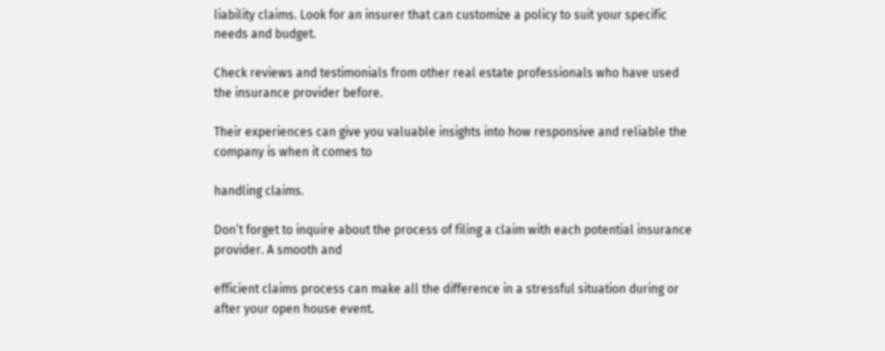liability claims. Look for an insurer that can customize a policy to suit your specific needs and budget.

Check reviews and testimonials from other real estate professionals who have used the insurance provider before.

Their experiences can give you valuable insights into how responsive and reliable the company is when it comes to

handling claims.

Don’t forget to inquire about the process of filing a claim with each potential insurance provider. A smooth and

efficient claims process can make all the difference in a stressful situation during or after your open house event.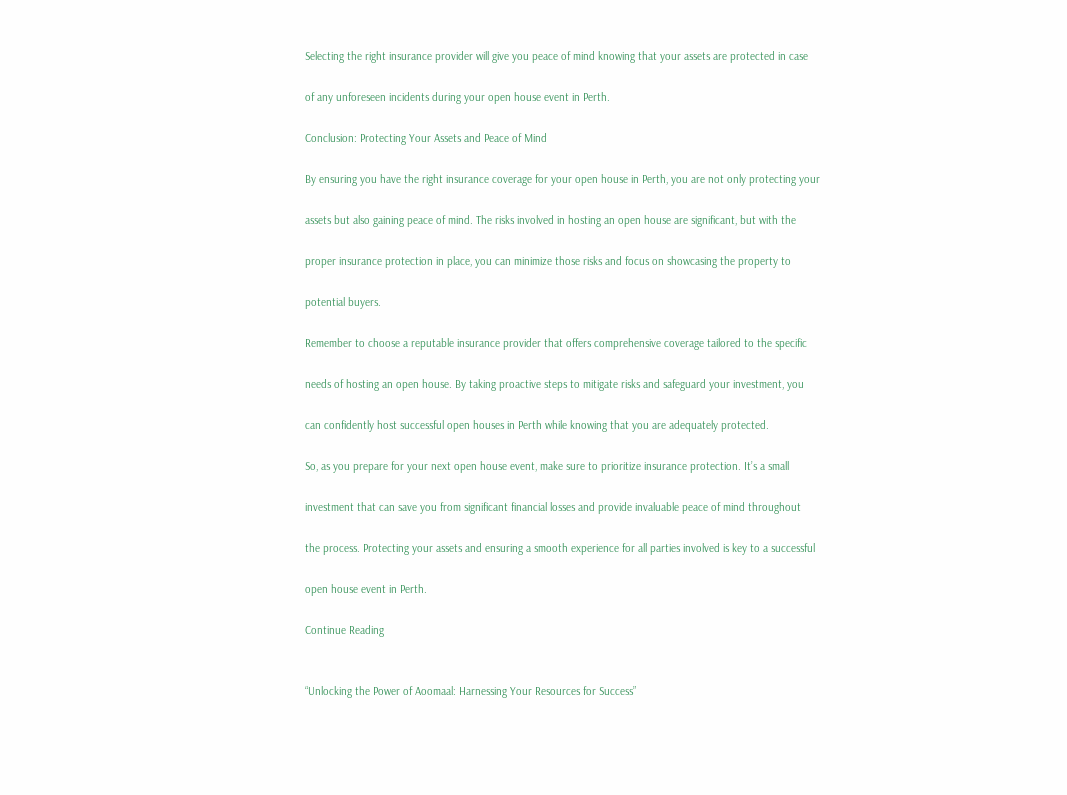Selecting the right insurance provider will give you peace of mind knowing that your assets are protected in case

of any unforeseen incidents during your open house event in Perth.

Conclusion: Protecting Your Assets and Peace of Mind

By ensuring you have the right insurance coverage for your open house in Perth, you are not only protecting your

assets but also gaining peace of mind. The risks involved in hosting an open house are significant, but with the

proper insurance protection in place, you can minimize those risks and focus on showcasing the property to

potential buyers.

Remember to choose a reputable insurance provider that offers comprehensive coverage tailored to the specific

needs of hosting an open house. By taking proactive steps to mitigate risks and safeguard your investment, you

can confidently host successful open houses in Perth while knowing that you are adequately protected.

So, as you prepare for your next open house event, make sure to prioritize insurance protection. It’s a small

investment that can save you from significant financial losses and provide invaluable peace of mind throughout

the process. Protecting your assets and ensuring a smooth experience for all parties involved is key to a successful

open house event in Perth.

Continue Reading


“Unlocking the Power of Aoomaal: Harnessing Your Resources for Success”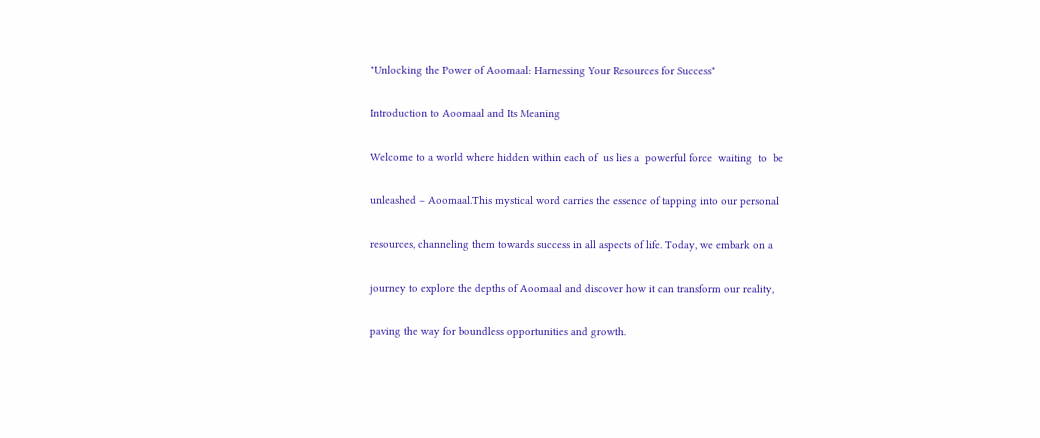"Unlocking the Power of Aoomaal: Harnessing Your Resources for Success"

Introduction to Aoomaal and Its Meaning

Welcome to a world where hidden within each of  us lies a  powerful force  waiting  to  be

unleashed – Aoomaal.This mystical word carries the essence of tapping into our personal

resources, channeling them towards success in all aspects of life. Today, we embark on a

journey to explore the depths of Aoomaal and discover how it can transform our reality,

paving the way for boundless opportunities and growth.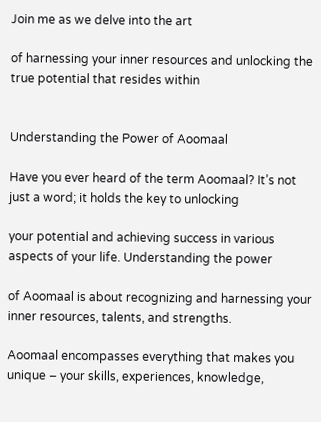Join me as we delve into the art

of harnessing your inner resources and unlocking the true potential that resides within


Understanding the Power of Aoomaal

Have you ever heard of the term Aoomaal? It’s not just a word; it holds the key to unlocking

your potential and achieving success in various aspects of your life. Understanding the power

of Aoomaal is about recognizing and harnessing your inner resources, talents, and strengths.

Aoomaal encompasses everything that makes you unique – your skills, experiences, knowledge,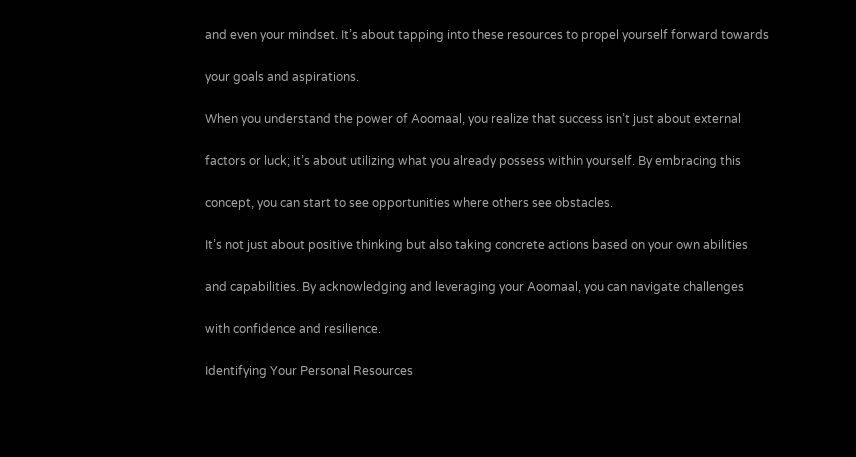and even your mindset. It’s about tapping into these resources to propel yourself forward towards

your goals and aspirations.

When you understand the power of Aoomaal, you realize that success isn’t just about external

factors or luck; it’s about utilizing what you already possess within yourself. By embracing this

concept, you can start to see opportunities where others see obstacles.

It’s not just about positive thinking but also taking concrete actions based on your own abilities

and capabilities. By acknowledging and leveraging your Aoomaal, you can navigate challenges

with confidence and resilience.

Identifying Your Personal Resources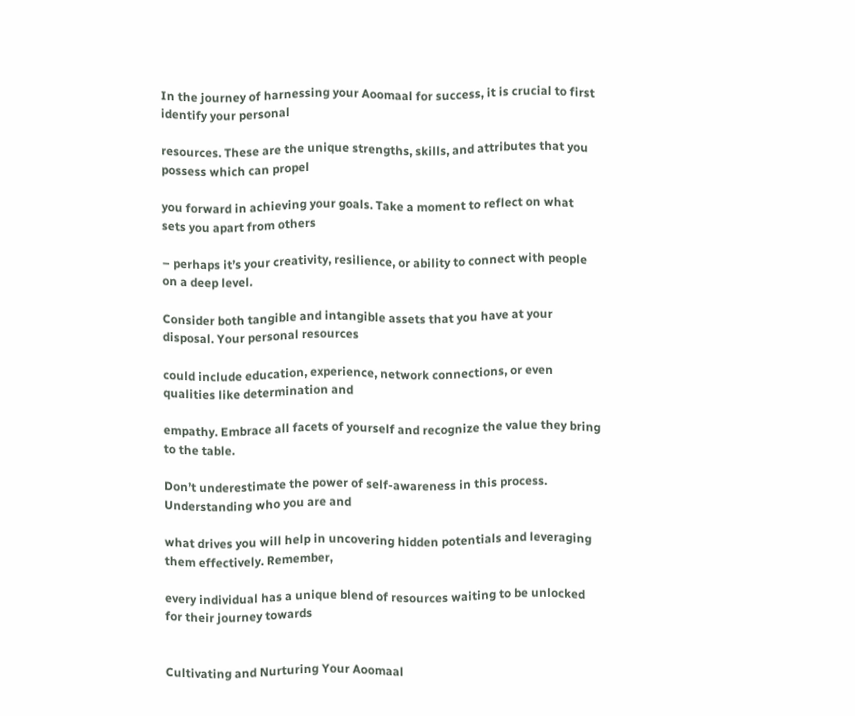In the journey of harnessing your Aoomaal for success, it is crucial to first identify your personal

resources. These are the unique strengths, skills, and attributes that you possess which can propel

you forward in achieving your goals. Take a moment to reflect on what sets you apart from others

– perhaps it’s your creativity, resilience, or ability to connect with people on a deep level.

Consider both tangible and intangible assets that you have at your disposal. Your personal resources

could include education, experience, network connections, or even qualities like determination and

empathy. Embrace all facets of yourself and recognize the value they bring to the table.

Don’t underestimate the power of self-awareness in this process. Understanding who you are and

what drives you will help in uncovering hidden potentials and leveraging them effectively. Remember,

every individual has a unique blend of resources waiting to be unlocked for their journey towards


Cultivating and Nurturing Your Aoomaal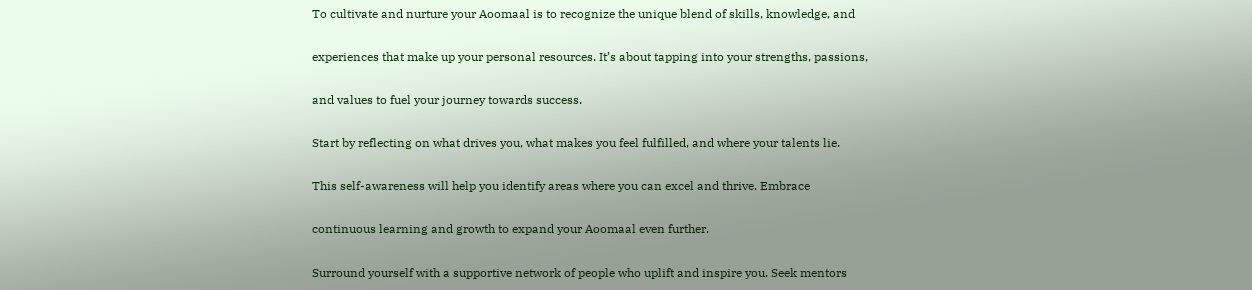To cultivate and nurture your Aoomaal is to recognize the unique blend of skills, knowledge, and

experiences that make up your personal resources. It’s about tapping into your strengths, passions,

and values to fuel your journey towards success.

Start by reflecting on what drives you, what makes you feel fulfilled, and where your talents lie.

This self-awareness will help you identify areas where you can excel and thrive. Embrace

continuous learning and growth to expand your Aoomaal even further.

Surround yourself with a supportive network of people who uplift and inspire you. Seek mentors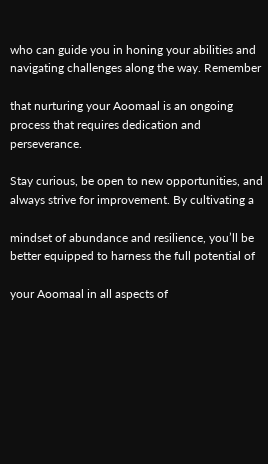who can guide you in honing your abilities and navigating challenges along the way. Remember

that nurturing your Aoomaal is an ongoing process that requires dedication and perseverance.

Stay curious, be open to new opportunities, and always strive for improvement. By cultivating a

mindset of abundance and resilience, you’ll be better equipped to harness the full potential of

your Aoomaal in all aspects of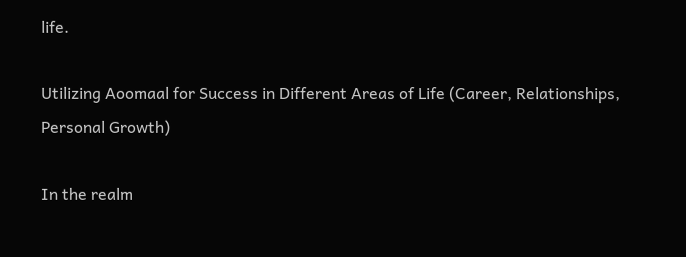life.

Utilizing Aoomaal for Success in Different Areas of Life (Career, Relationships, Personal Growth)

In the realm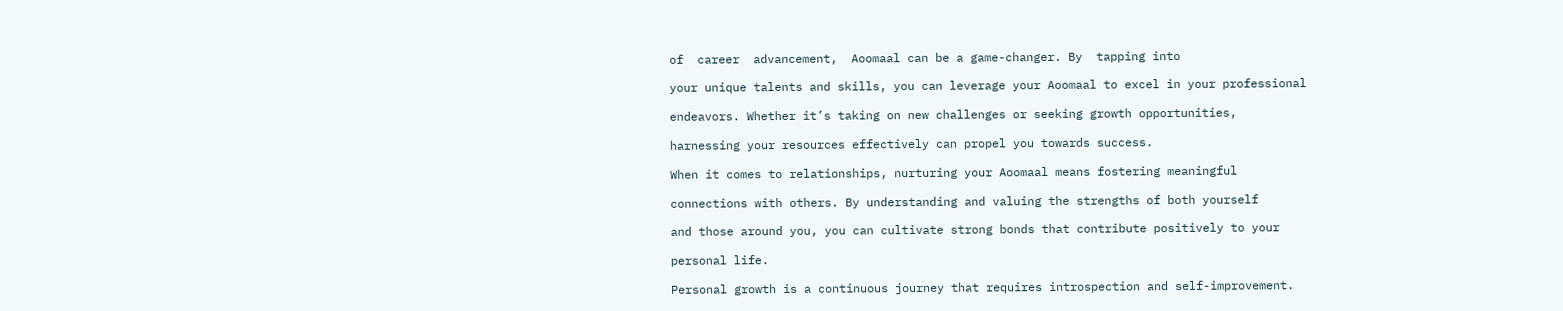of  career  advancement,  Aoomaal can be a game-changer. By  tapping into

your unique talents and skills, you can leverage your Aoomaal to excel in your professional

endeavors. Whether it’s taking on new challenges or seeking growth opportunities,

harnessing your resources effectively can propel you towards success.

When it comes to relationships, nurturing your Aoomaal means fostering meaningful

connections with others. By understanding and valuing the strengths of both yourself

and those around you, you can cultivate strong bonds that contribute positively to your

personal life.

Personal growth is a continuous journey that requires introspection and self-improvement.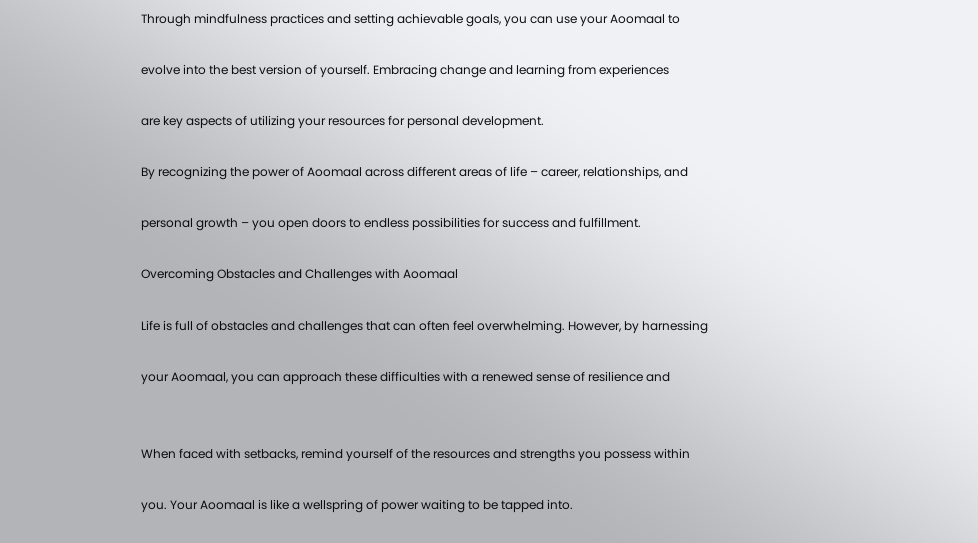Through mindfulness practices and setting achievable goals, you can use your Aoomaal to

evolve into the best version of yourself. Embracing change and learning from experiences

are key aspects of utilizing your resources for personal development.

By recognizing the power of Aoomaal across different areas of life – career, relationships, and

personal growth – you open doors to endless possibilities for success and fulfillment.

Overcoming Obstacles and Challenges with Aoomaal

Life is full of obstacles and challenges that can often feel overwhelming. However, by harnessing

your Aoomaal, you can approach these difficulties with a renewed sense of resilience and


When faced with setbacks, remind yourself of the resources and strengths you possess within

you. Your Aoomaal is like a wellspring of power waiting to be tapped into.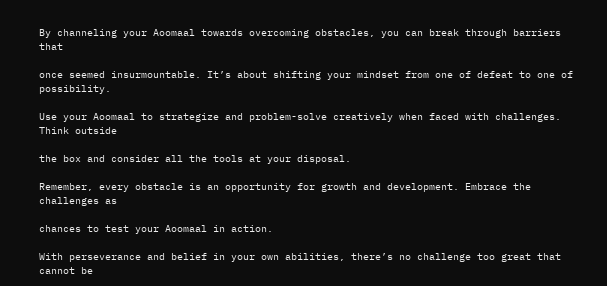By channeling your Aoomaal towards overcoming obstacles, you can break through barriers that

once seemed insurmountable. It’s about shifting your mindset from one of defeat to one of possibility.

Use your Aoomaal to strategize and problem-solve creatively when faced with challenges. Think outside

the box and consider all the tools at your disposal.

Remember, every obstacle is an opportunity for growth and development. Embrace the challenges as

chances to test your Aoomaal in action.

With perseverance and belief in your own abilities, there’s no challenge too great that cannot be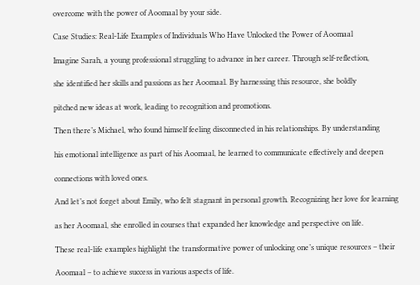overcome with the power of Aoomaal by your side.

Case Studies: Real-Life Examples of Individuals Who Have Unlocked the Power of Aoomaal

Imagine Sarah, a young professional struggling to advance in her career. Through self-reflection,

she identified her skills and passions as her Aoomaal. By harnessing this resource, she boldly

pitched new ideas at work, leading to recognition and promotions.

Then there’s Michael, who found himself feeling disconnected in his relationships. By understanding

his emotional intelligence as part of his Aoomaal, he learned to communicate effectively and deepen

connections with loved ones.

And let’s not forget about Emily, who felt stagnant in personal growth. Recognizing her love for learning

as her Aoomaal, she enrolled in courses that expanded her knowledge and perspective on life.

These real-life examples highlight the transformative power of unlocking one’s unique resources – their

Aoomaal – to achieve success in various aspects of life.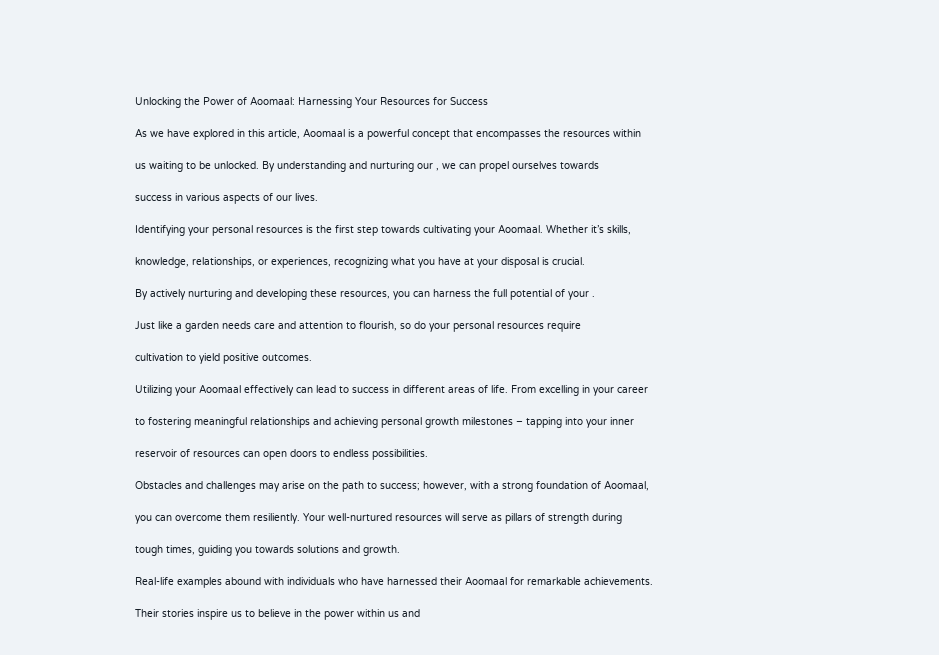Unlocking the Power of Aoomaal: Harnessing Your Resources for Success

As we have explored in this article, Aoomaal is a powerful concept that encompasses the resources within

us waiting to be unlocked. By understanding and nurturing our , we can propel ourselves towards

success in various aspects of our lives.

Identifying your personal resources is the first step towards cultivating your Aoomaal. Whether it’s skills,

knowledge, relationships, or experiences, recognizing what you have at your disposal is crucial.

By actively nurturing and developing these resources, you can harness the full potential of your .

Just like a garden needs care and attention to flourish, so do your personal resources require

cultivation to yield positive outcomes.

Utilizing your Aoomaal effectively can lead to success in different areas of life. From excelling in your career

to fostering meaningful relationships and achieving personal growth milestones – tapping into your inner

reservoir of resources can open doors to endless possibilities.

Obstacles and challenges may arise on the path to success; however, with a strong foundation of Aoomaal,

you can overcome them resiliently. Your well-nurtured resources will serve as pillars of strength during

tough times, guiding you towards solutions and growth.

Real-life examples abound with individuals who have harnessed their Aoomaal for remarkable achievements.

Their stories inspire us to believe in the power within us and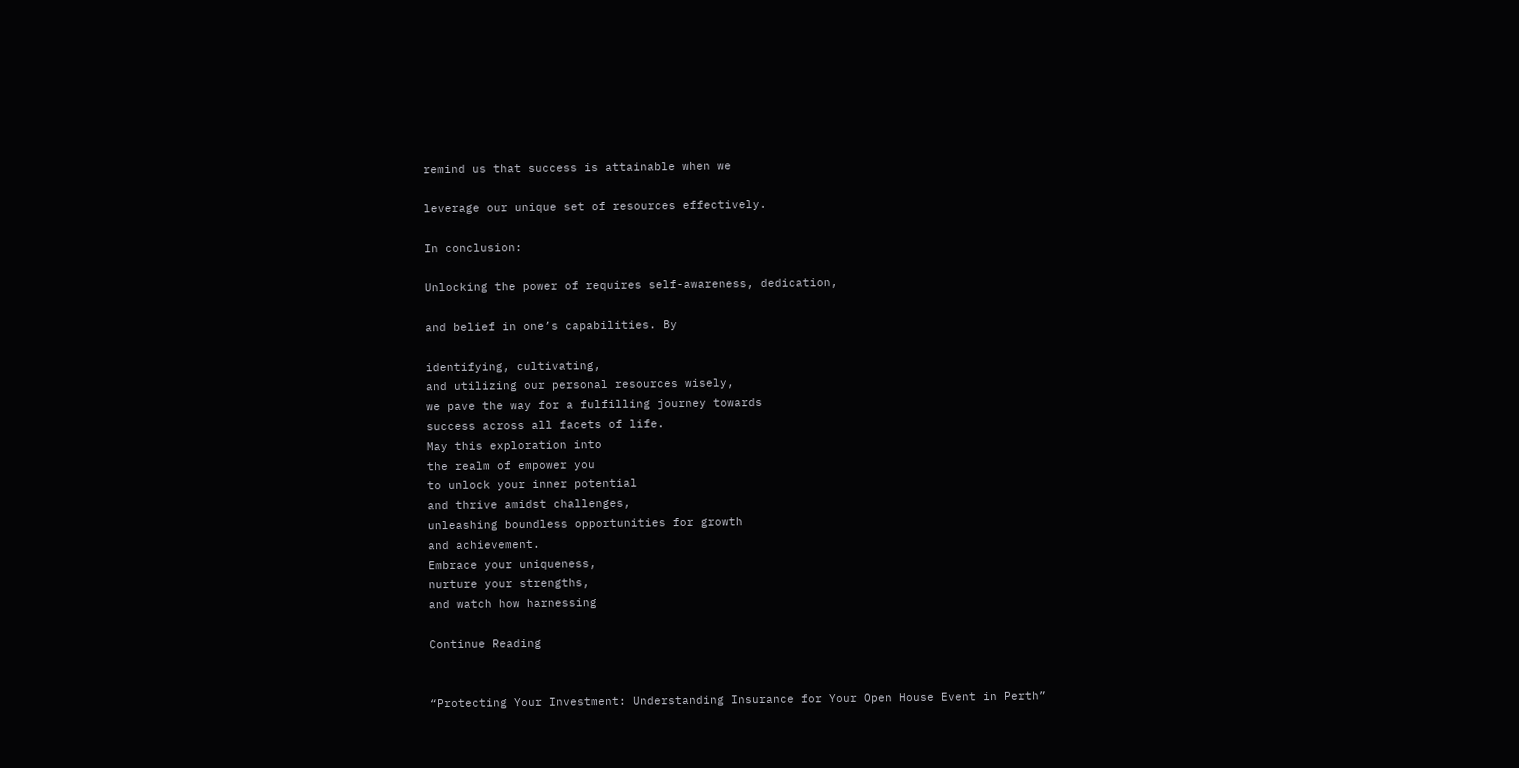remind us that success is attainable when we

leverage our unique set of resources effectively.

In conclusion:

Unlocking the power of requires self-awareness, dedication,

and belief in one’s capabilities. By

identifying, cultivating,
and utilizing our personal resources wisely,
we pave the way for a fulfilling journey towards
success across all facets of life.
May this exploration into
the realm of empower you
to unlock your inner potential
and thrive amidst challenges,
unleashing boundless opportunities for growth
and achievement.
Embrace your uniqueness,
nurture your strengths,
and watch how harnessing

Continue Reading


“Protecting Your Investment: Understanding Insurance for Your Open House Event in Perth”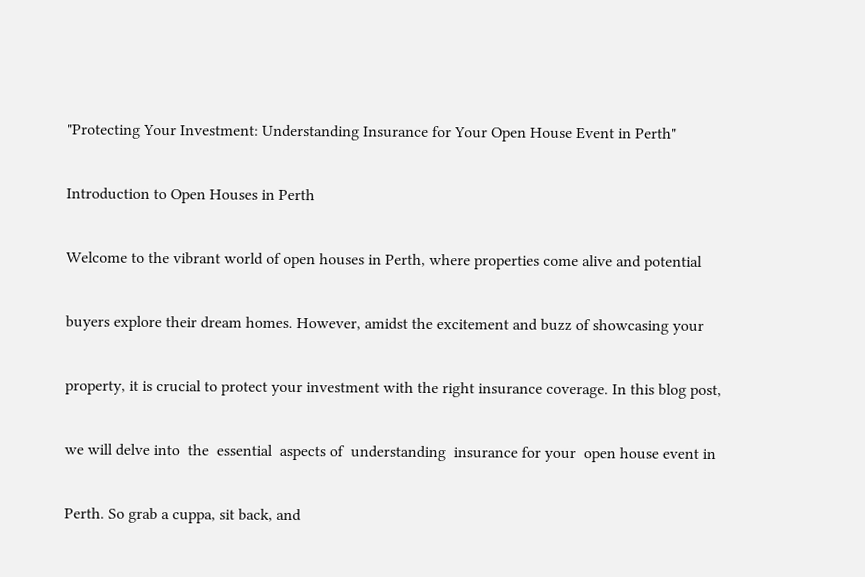"Protecting Your Investment: Understanding Insurance for Your Open House Event in Perth"

Introduction to Open Houses in Perth

Welcome to the vibrant world of open houses in Perth, where properties come alive and potential

buyers explore their dream homes. However, amidst the excitement and buzz of showcasing your

property, it is crucial to protect your investment with the right insurance coverage. In this blog post,

we will delve into  the  essential  aspects of  understanding  insurance for your  open house event in

Perth. So grab a cuppa, sit back, and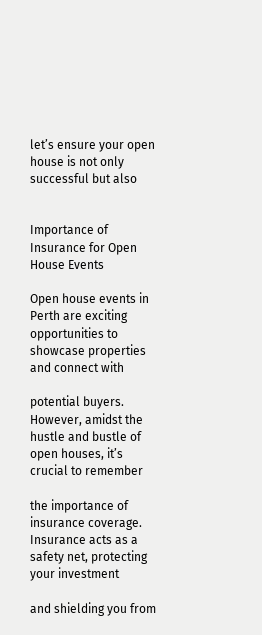let’s ensure your open house is not only successful but also


Importance of Insurance for Open House Events

Open house events in Perth are exciting opportunities to showcase properties and connect with

potential buyers. However, amidst the hustle and bustle of open houses, it’s crucial to remember

the importance of insurance coverage. Insurance acts as a safety net, protecting your investment

and shielding you from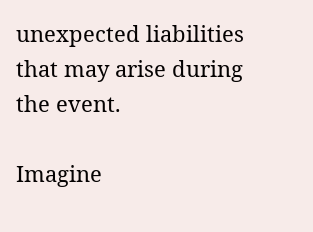unexpected liabilities that may arise during the event.

Imagine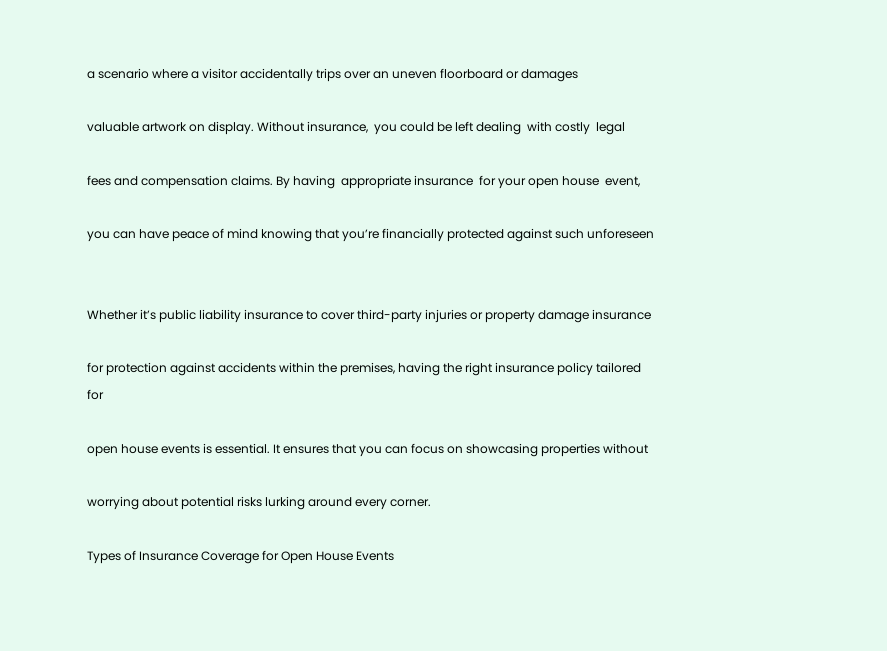a scenario where a visitor accidentally trips over an uneven floorboard or damages

valuable artwork on display. Without insurance,  you could be left dealing  with costly  legal

fees and compensation claims. By having  appropriate insurance  for your open house  event,

you can have peace of mind knowing that you’re financially protected against such unforeseen


Whether it’s public liability insurance to cover third-party injuries or property damage insurance

for protection against accidents within the premises, having the right insurance policy tailored for

open house events is essential. It ensures that you can focus on showcasing properties without

worrying about potential risks lurking around every corner.

Types of Insurance Coverage for Open House Events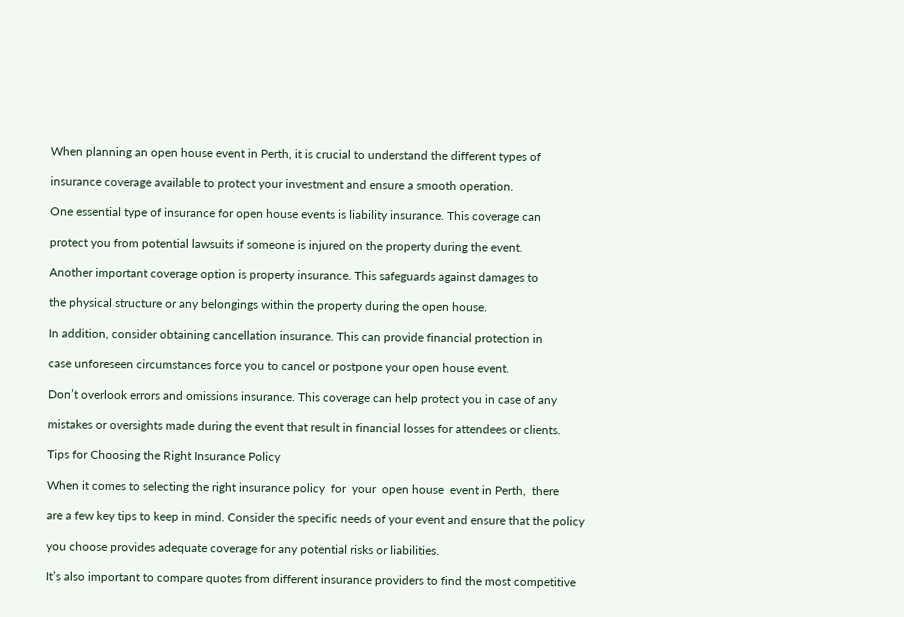When planning an open house event in Perth, it is crucial to understand the different types of

insurance coverage available to protect your investment and ensure a smooth operation.

One essential type of insurance for open house events is liability insurance. This coverage can

protect you from potential lawsuits if someone is injured on the property during the event.

Another important coverage option is property insurance. This safeguards against damages to

the physical structure or any belongings within the property during the open house.

In addition, consider obtaining cancellation insurance. This can provide financial protection in

case unforeseen circumstances force you to cancel or postpone your open house event.

Don’t overlook errors and omissions insurance. This coverage can help protect you in case of any

mistakes or oversights made during the event that result in financial losses for attendees or clients.

Tips for Choosing the Right Insurance Policy

When it comes to selecting the right insurance policy  for  your  open house  event in Perth,  there

are a few key tips to keep in mind. Consider the specific needs of your event and ensure that the policy

you choose provides adequate coverage for any potential risks or liabilities.

It’s also important to compare quotes from different insurance providers to find the most competitive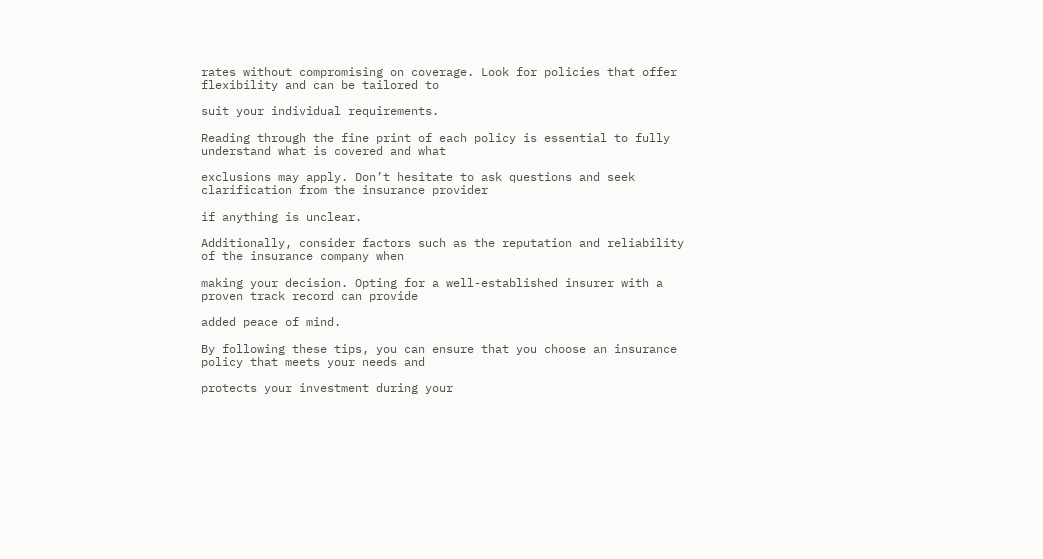rates without compromising on coverage. Look for policies that offer flexibility and can be tailored to

suit your individual requirements.

Reading through the fine print of each policy is essential to fully understand what is covered and what

exclusions may apply. Don’t hesitate to ask questions and seek clarification from the insurance provider

if anything is unclear.

Additionally, consider factors such as the reputation and reliability of the insurance company when

making your decision. Opting for a well-established insurer with a proven track record can provide

added peace of mind.

By following these tips, you can ensure that you choose an insurance policy that meets your needs and

protects your investment during your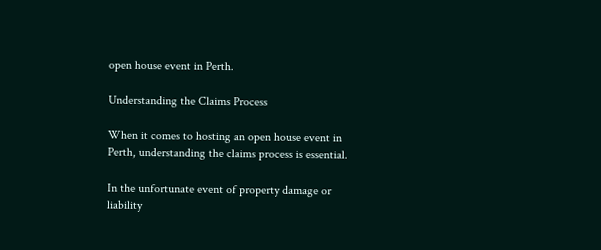open house event in Perth.

Understanding the Claims Process

When it comes to hosting an open house event in Perth, understanding the claims process is essential.

In the unfortunate event of property damage or liability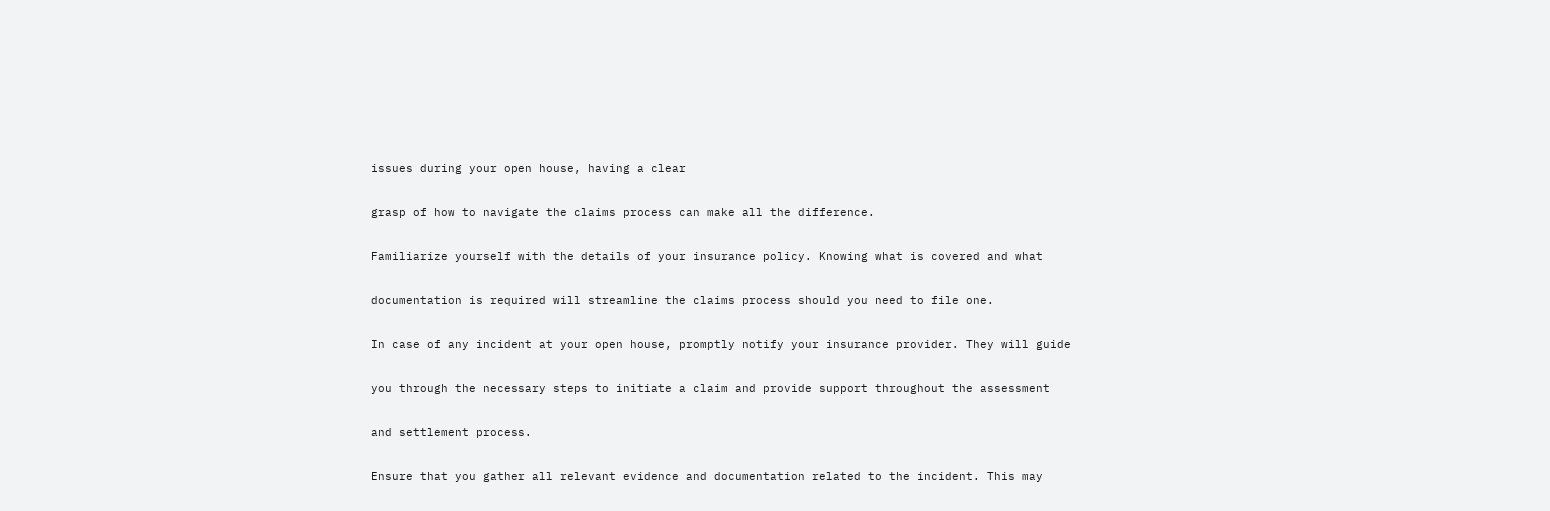issues during your open house, having a clear

grasp of how to navigate the claims process can make all the difference.

Familiarize yourself with the details of your insurance policy. Knowing what is covered and what

documentation is required will streamline the claims process should you need to file one.

In case of any incident at your open house, promptly notify your insurance provider. They will guide

you through the necessary steps to initiate a claim and provide support throughout the assessment

and settlement process.

Ensure that you gather all relevant evidence and documentation related to the incident. This may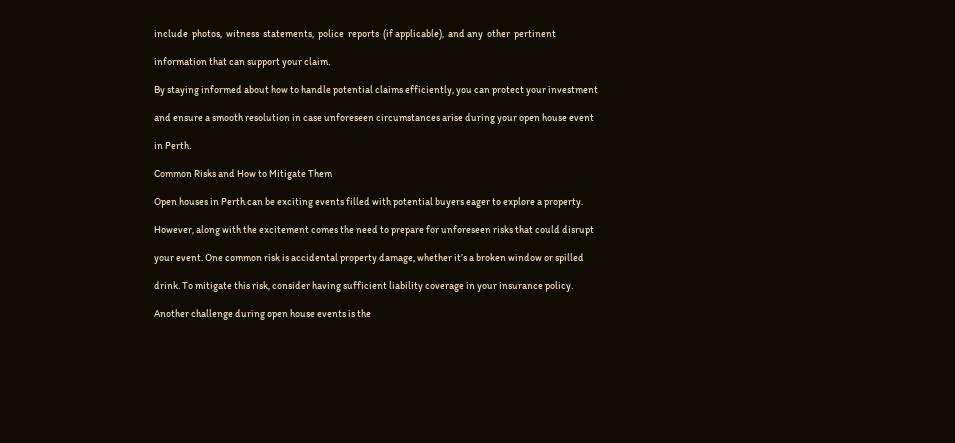include  photos,  witness  statements,  police  reports  (if applicable),  and any  other  pertinent

information that can support your claim.

By staying informed about how to handle potential claims efficiently, you can protect your investment

and ensure a smooth resolution in case unforeseen circumstances arise during your open house event

in Perth.

Common Risks and How to Mitigate Them

Open houses in Perth can be exciting events filled with potential buyers eager to explore a property.

However, along with the excitement comes the need to prepare for unforeseen risks that could disrupt

your event. One common risk is accidental property damage, whether it’s a broken window or spilled

drink. To mitigate this risk, consider having sufficient liability coverage in your insurance policy.

Another challenge during open house events is the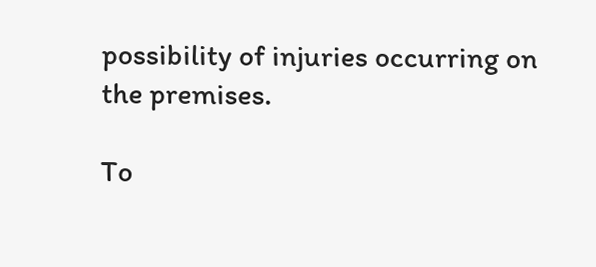possibility of injuries occurring on the premises.

To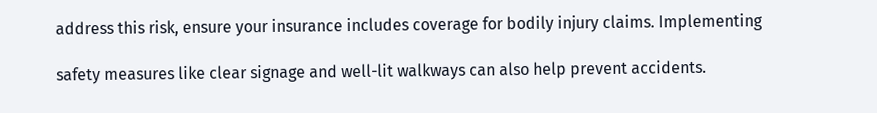address this risk, ensure your insurance includes coverage for bodily injury claims. Implementing

safety measures like clear signage and well-lit walkways can also help prevent accidents.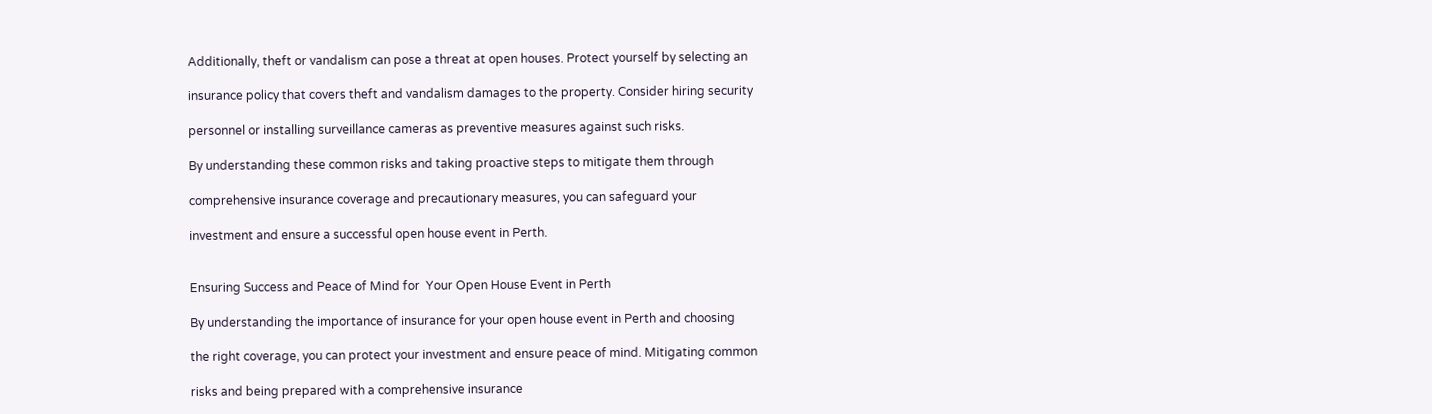Additionally, theft or vandalism can pose a threat at open houses. Protect yourself by selecting an

insurance policy that covers theft and vandalism damages to the property. Consider hiring security

personnel or installing surveillance cameras as preventive measures against such risks.

By understanding these common risks and taking proactive steps to mitigate them through

comprehensive insurance coverage and precautionary measures, you can safeguard your

investment and ensure a successful open house event in Perth.


Ensuring Success and Peace of Mind for  Your Open House Event in Perth

By understanding the importance of insurance for your open house event in Perth and choosing

the right coverage, you can protect your investment and ensure peace of mind. Mitigating common

risks and being prepared with a comprehensive insurance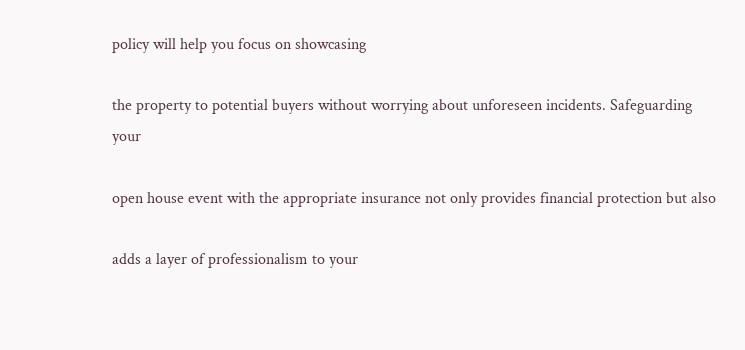policy will help you focus on showcasing

the property to potential buyers without worrying about unforeseen incidents. Safeguarding your

open house event with the appropriate insurance not only provides financial protection but also

adds a layer of professionalism to your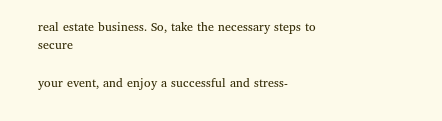real estate business. So, take the necessary steps to secure

your event, and enjoy a successful and stress-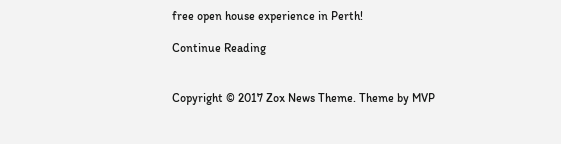free open house experience in Perth!

Continue Reading


Copyright © 2017 Zox News Theme. Theme by MVP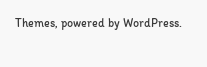Themes, powered by WordPress.